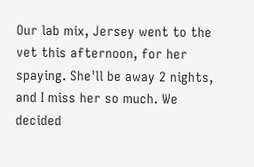Our lab mix, Jersey went to the vet this afternoon, for her spaying. She'll be away 2 nights, and I miss her so much. We decided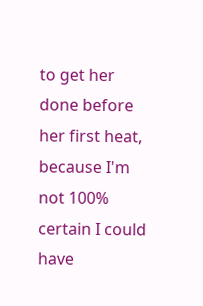to get her done before her first heat, because I'm not 100% certain I could have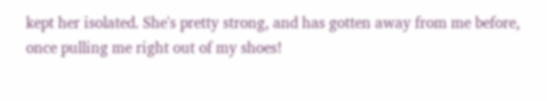kept her isolated. She's pretty strong, and has gotten away from me before, once pulling me right out of my shoes!